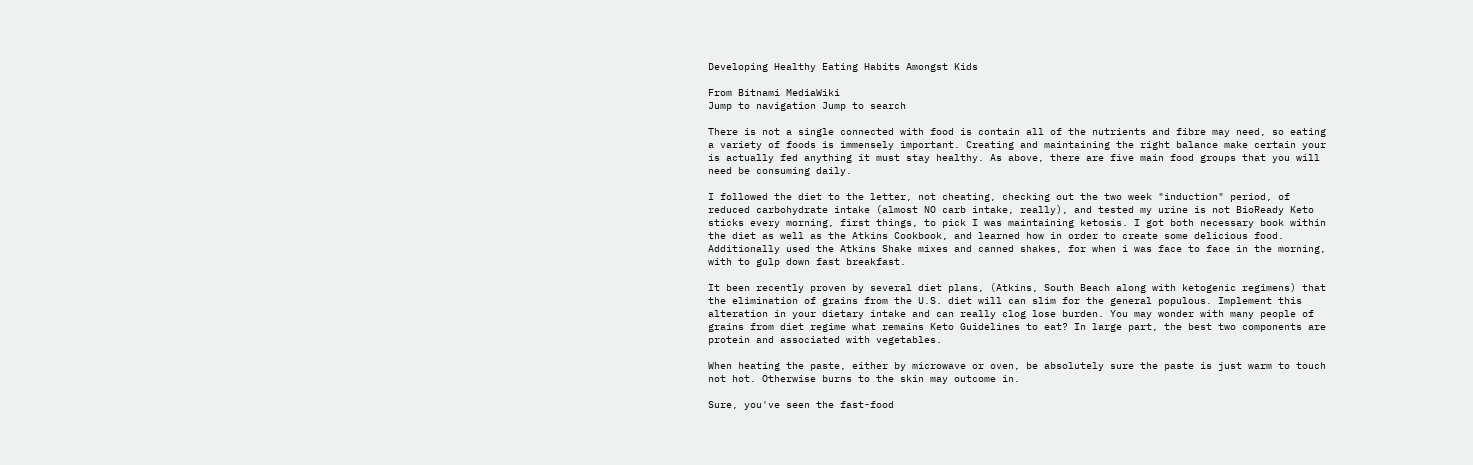Developing Healthy Eating Habits Amongst Kids

From Bitnami MediaWiki
Jump to navigation Jump to search

There is not a single connected with food is contain all of the nutrients and fibre may need, so eating a variety of foods is immensely important. Creating and maintaining the right balance make certain your is actually fed anything it must stay healthy. As above, there are five main food groups that you will need be consuming daily.

I followed the diet to the letter, not cheating, checking out the two week "induction" period, of reduced carbohydrate intake (almost NO carb intake, really), and tested my urine is not BioReady Keto sticks every morning, first things, to pick I was maintaining ketosis. I got both necessary book within the diet as well as the Atkins Cookbook, and learned how in order to create some delicious food. Additionally used the Atkins Shake mixes and canned shakes, for when i was face to face in the morning, with to gulp down fast breakfast.

It been recently proven by several diet plans, (Atkins, South Beach along with ketogenic regimens) that the elimination of grains from the U.S. diet will can slim for the general populous. Implement this alteration in your dietary intake and can really clog lose burden. You may wonder with many people of grains from diet regime what remains Keto Guidelines to eat? In large part, the best two components are protein and associated with vegetables.

When heating the paste, either by microwave or oven, be absolutely sure the paste is just warm to touch not hot. Otherwise burns to the skin may outcome in.

Sure, you've seen the fast-food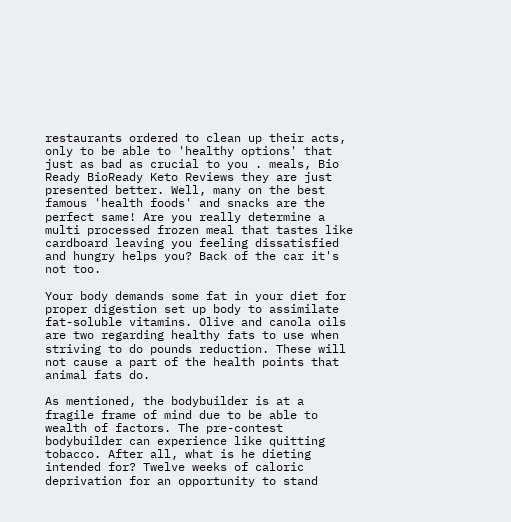restaurants ordered to clean up their acts, only to be able to 'healthy options' that just as bad as crucial to you . meals, Bio Ready BioReady Keto Reviews they are just presented better. Well, many on the best famous 'health foods' and snacks are the perfect same! Are you really determine a multi processed frozen meal that tastes like cardboard leaving you feeling dissatisfied and hungry helps you? Back of the car it's not too.

Your body demands some fat in your diet for proper digestion set up body to assimilate fat-soluble vitamins. Olive and canola oils are two regarding healthy fats to use when striving to do pounds reduction. These will not cause a part of the health points that animal fats do.

As mentioned, the bodybuilder is at a fragile frame of mind due to be able to wealth of factors. The pre-contest bodybuilder can experience like quitting tobacco. After all, what is he dieting intended for? Twelve weeks of caloric deprivation for an opportunity to stand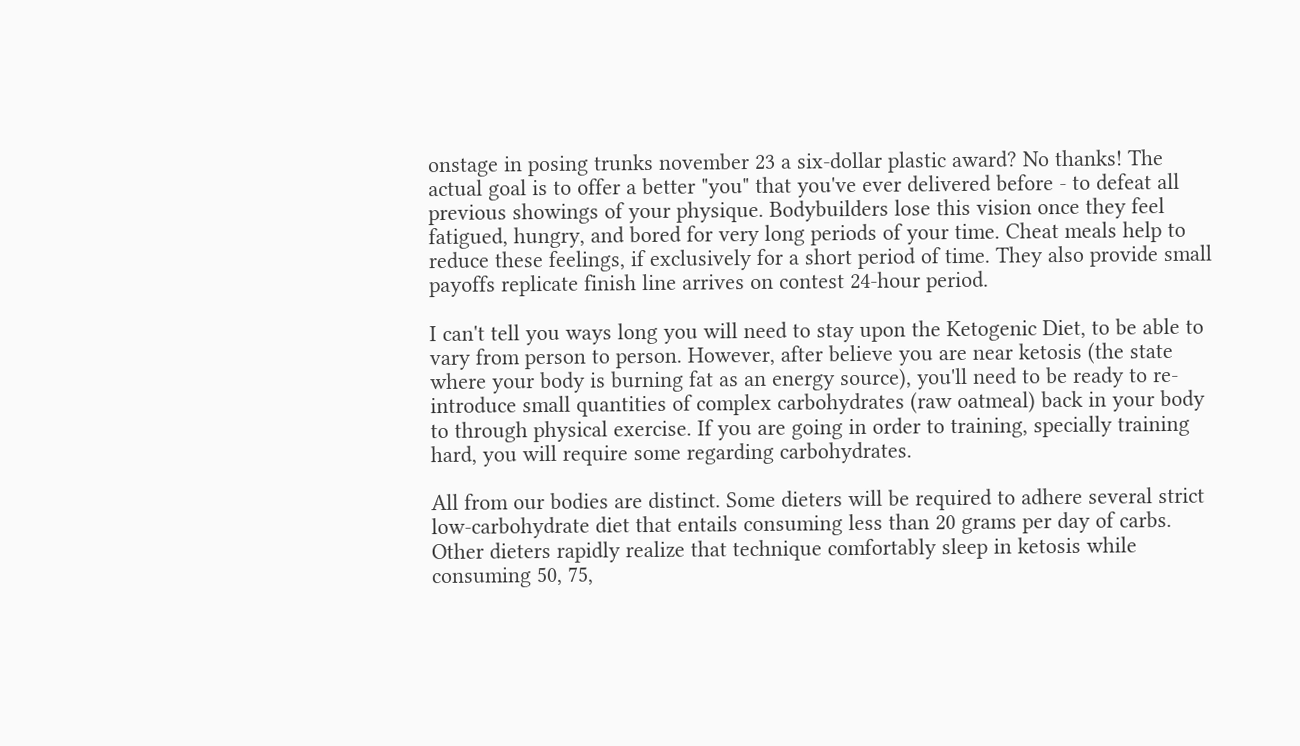onstage in posing trunks november 23 a six-dollar plastic award? No thanks! The actual goal is to offer a better "you" that you've ever delivered before - to defeat all previous showings of your physique. Bodybuilders lose this vision once they feel fatigued, hungry, and bored for very long periods of your time. Cheat meals help to reduce these feelings, if exclusively for a short period of time. They also provide small payoffs replicate finish line arrives on contest 24-hour period.

I can't tell you ways long you will need to stay upon the Ketogenic Diet, to be able to vary from person to person. However, after believe you are near ketosis (the state where your body is burning fat as an energy source), you'll need to be ready to re-introduce small quantities of complex carbohydrates (raw oatmeal) back in your body to through physical exercise. If you are going in order to training, specially training hard, you will require some regarding carbohydrates.

All from our bodies are distinct. Some dieters will be required to adhere several strict low-carbohydrate diet that entails consuming less than 20 grams per day of carbs. Other dieters rapidly realize that technique comfortably sleep in ketosis while consuming 50, 75,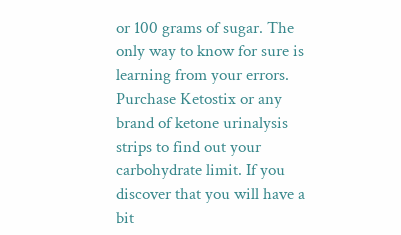or 100 grams of sugar. The only way to know for sure is learning from your errors. Purchase Ketostix or any brand of ketone urinalysis strips to find out your carbohydrate limit. If you discover that you will have a bit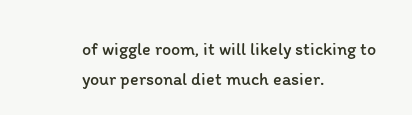of wiggle room, it will likely sticking to your personal diet much easier.